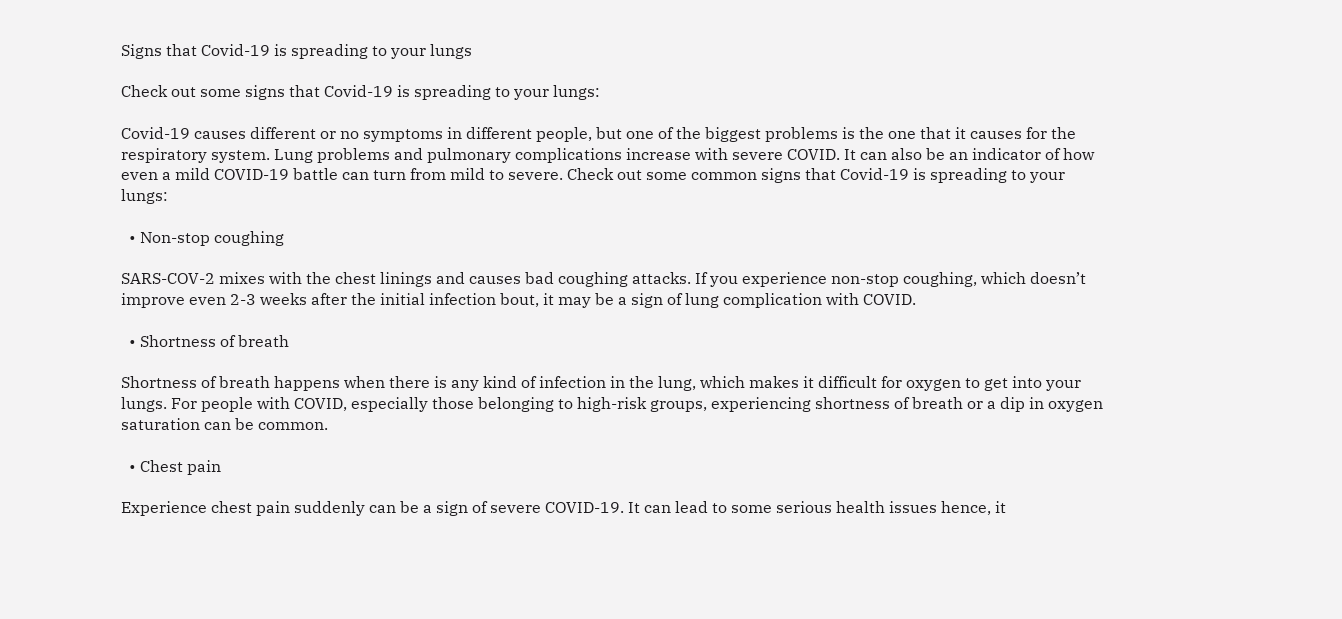Signs that Covid-19 is spreading to your lungs

Check out some signs that Covid-19 is spreading to your lungs:

Covid-19 causes different or no symptoms in different people, but one of the biggest problems is the one that it causes for the respiratory system. Lung problems and pulmonary complications increase with severe COVID. It can also be an indicator of how even a mild COVID-19 battle can turn from mild to severe. Check out some common signs that Covid-19 is spreading to your lungs:

  • Non-stop coughing

SARS-COV-2 mixes with the chest linings and causes bad coughing attacks. If you experience non-stop coughing, which doesn’t improve even 2-3 weeks after the initial infection bout, it may be a sign of lung complication with COVID.

  • Shortness of breath

Shortness of breath happens when there is any kind of infection in the lung, which makes it difficult for oxygen to get into your lungs. For people with COVID, especially those belonging to high-risk groups, experiencing shortness of breath or a dip in oxygen saturation can be common.

  • Chest pain

Experience chest pain suddenly can be a sign of severe COVID-19. It can lead to some serious health issues hence, it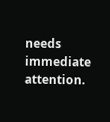needs immediate attention.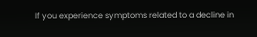If you experience symptoms related to a decline in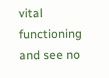vital functioning and see no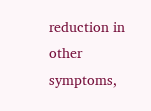reduction in other symptoms,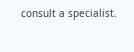consult a specialist.